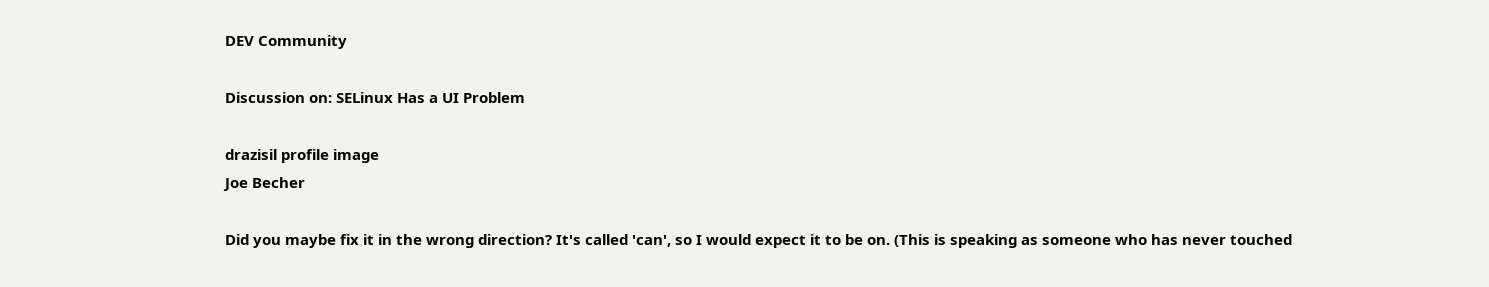DEV Community

Discussion on: SELinux Has a UI Problem

drazisil profile image
Joe Becher

Did you maybe fix it in the wrong direction? It's called 'can', so I would expect it to be on. (This is speaking as someone who has never touched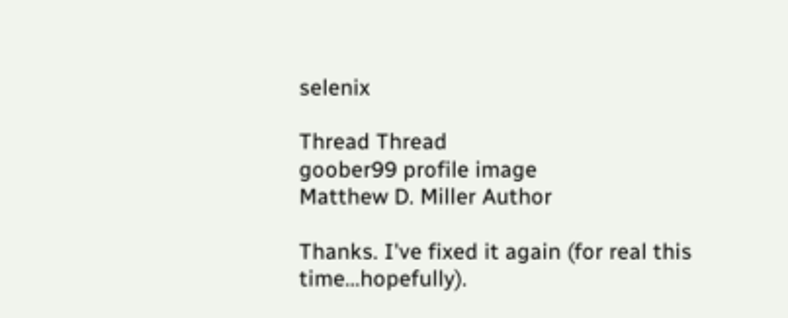selenix

Thread Thread
goober99 profile image
Matthew D. Miller Author

Thanks. I've fixed it again (for real this time...hopefully).